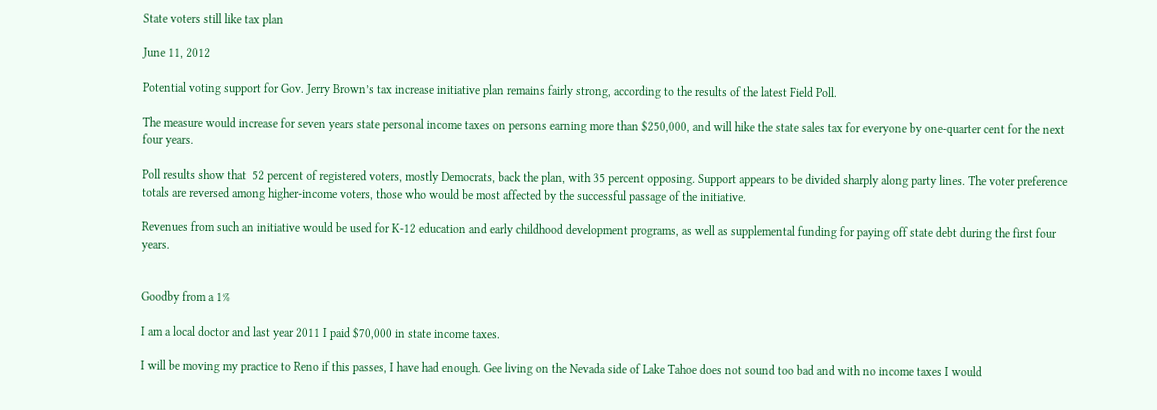State voters still like tax plan

June 11, 2012

Potential voting support for Gov. Jerry Brown’s tax increase initiative plan remains fairly strong, according to the results of the latest Field Poll.

The measure would increase for seven years state personal income taxes on persons earning more than $250,000, and will hike the state sales tax for everyone by one-quarter cent for the next four years.

Poll results show that  52 percent of registered voters, mostly Democrats, back the plan, with 35 percent opposing. Support appears to be divided sharply along party lines. The voter preference totals are reversed among higher-income voters, those who would be most affected by the successful passage of the initiative.

Revenues from such an initiative would be used for K-12 education and early childhood development programs, as well as supplemental funding for paying off state debt during the first four years.


Goodby from a 1%

I am a local doctor and last year 2011 I paid $70,000 in state income taxes.

I will be moving my practice to Reno if this passes, I have had enough. Gee living on the Nevada side of Lake Tahoe does not sound too bad and with no income taxes I would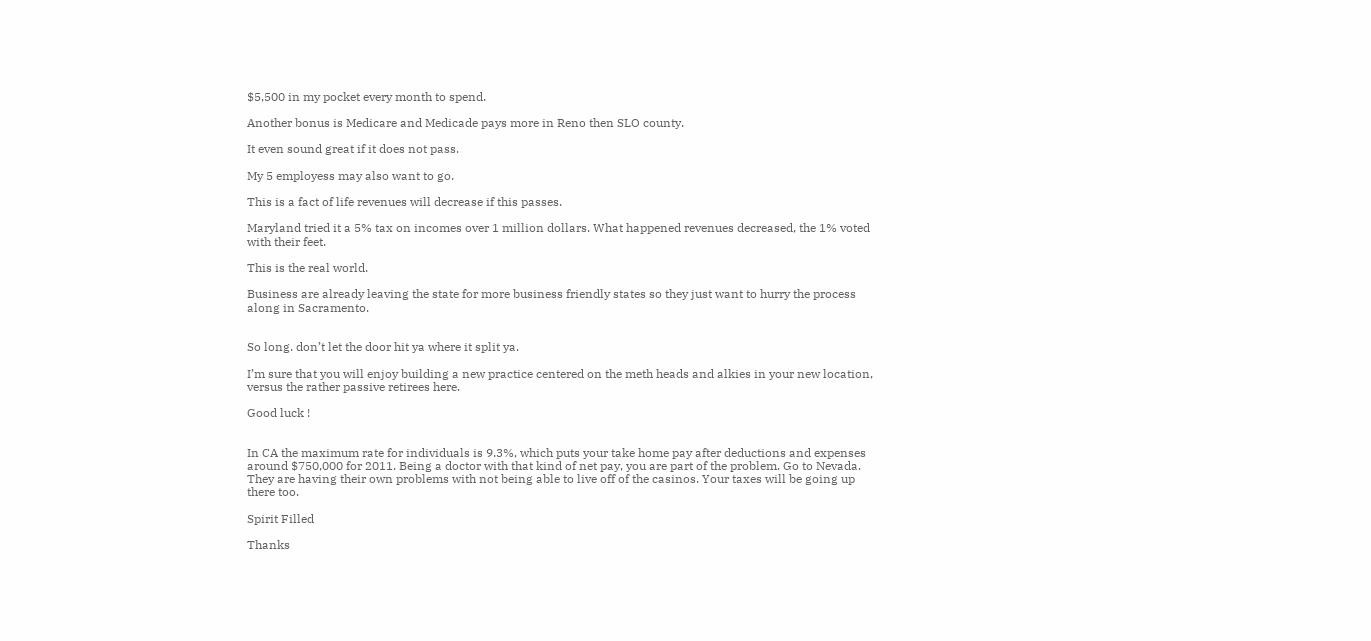$5,500 in my pocket every month to spend.

Another bonus is Medicare and Medicade pays more in Reno then SLO county.

It even sound great if it does not pass.

My 5 employess may also want to go.

This is a fact of life revenues will decrease if this passes.

Maryland tried it a 5% tax on incomes over 1 million dollars. What happened revenues decreased, the 1% voted with their feet.

This is the real world.

Business are already leaving the state for more business friendly states so they just want to hurry the process along in Sacramento.


So long. don’t let the door hit ya where it split ya.

I’m sure that you will enjoy building a new practice centered on the meth heads and alkies in your new location, versus the rather passive retirees here.

Good luck !


In CA the maximum rate for individuals is 9.3%, which puts your take home pay after deductions and expenses around $750,000 for 2011. Being a doctor with that kind of net pay, you are part of the problem. Go to Nevada. They are having their own problems with not being able to live off of the casinos. Your taxes will be going up there too.

Spirit Filled

Thanks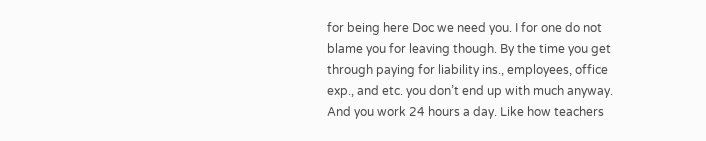for being here Doc we need you. I for one do not blame you for leaving though. By the time you get through paying for liability ins., employees, office exp., and etc. you don’t end up with much anyway. And you work 24 hours a day. Like how teachers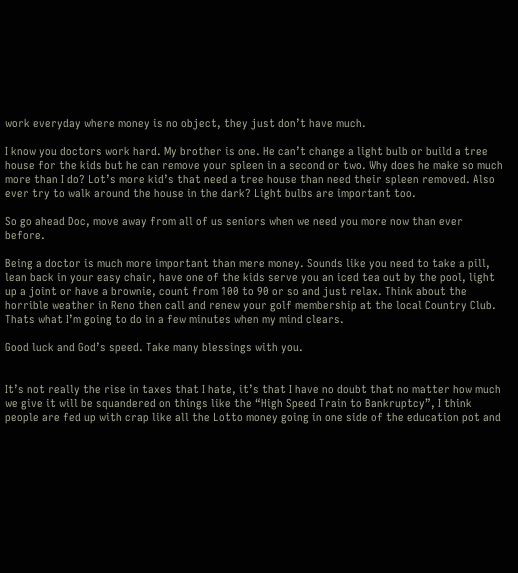work everyday where money is no object, they just don’t have much.

I know you doctors work hard. My brother is one. He can’t change a light bulb or build a tree house for the kids but he can remove your spleen in a second or two. Why does he make so much more than I do? Lot’s more kid’s that need a tree house than need their spleen removed. Also ever try to walk around the house in the dark? Light bulbs are important too.

So go ahead Doc, move away from all of us seniors when we need you more now than ever before.

Being a doctor is much more important than mere money. Sounds like you need to take a pill, lean back in your easy chair, have one of the kids serve you an iced tea out by the pool, light up a joint or have a brownie, count from 100 to 90 or so and just relax. Think about the horrible weather in Reno then call and renew your golf membership at the local Country Club. Thats what I’m going to do in a few minutes when my mind clears.

Good luck and God’s speed. Take many blessings with you.


It’s not really the rise in taxes that I hate, it’s that I have no doubt that no matter how much we give it will be squandered on things like the “High Speed Train to Bankruptcy”, I think people are fed up with crap like all the Lotto money going in one side of the education pot and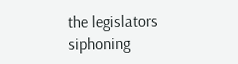the legislators siphoning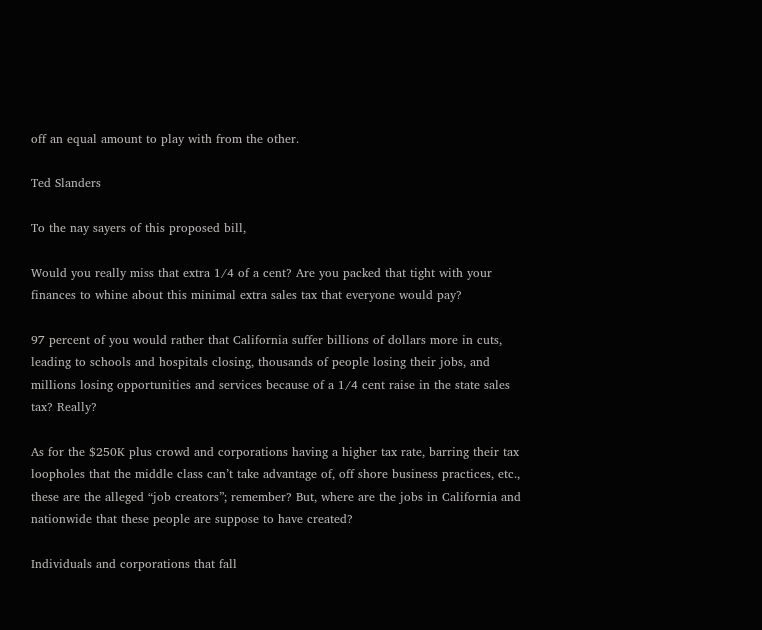off an equal amount to play with from the other.

Ted Slanders

To the nay sayers of this proposed bill,

Would you really miss that extra 1/4 of a cent? Are you packed that tight with your finances to whine about this minimal extra sales tax that everyone would pay?

97 percent of you would rather that California suffer billions of dollars more in cuts, leading to schools and hospitals closing, thousands of people losing their jobs, and millions losing opportunities and services because of a 1/4 cent raise in the state sales tax? Really?

As for the $250K plus crowd and corporations having a higher tax rate, barring their tax loopholes that the middle class can’t take advantage of, off shore business practices, etc., these are the alleged “job creators”; remember? But, where are the jobs in California and nationwide that these people are suppose to have created?

Individuals and corporations that fall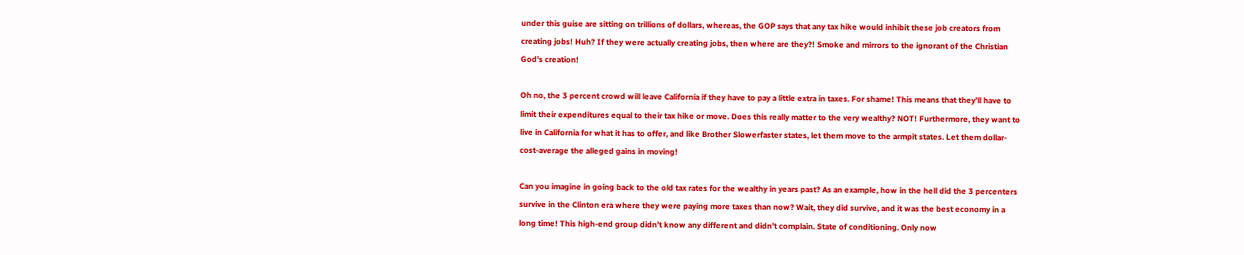under this guise are sitting on trillions of dollars, whereas, the GOP says that any tax hike would inhibit these job creators from creating jobs! Huh? If they were actually creating jobs, then where are they?! Smoke and mirrors to the ignorant of the Christian God’s creation!

Oh no, the 3 percent crowd will leave California if they have to pay a little extra in taxes. For shame! This means that they’ll have to limit their expenditures equal to their tax hike or move. Does this really matter to the very wealthy? NOT! Furthermore, they want to live in California for what it has to offer, and like Brother Slowerfaster states, let them move to the armpit states. Let them dollar-cost-average the alleged gains in moving!

Can you imagine in going back to the old tax rates for the wealthy in years past? As an example, how in the hell did the 3 percenters survive in the Clinton era where they were paying more taxes than now? Wait, they did survive, and it was the best economy in a long time! This high-end group didn’t know any different and didn’t complain. State of conditioning. Only now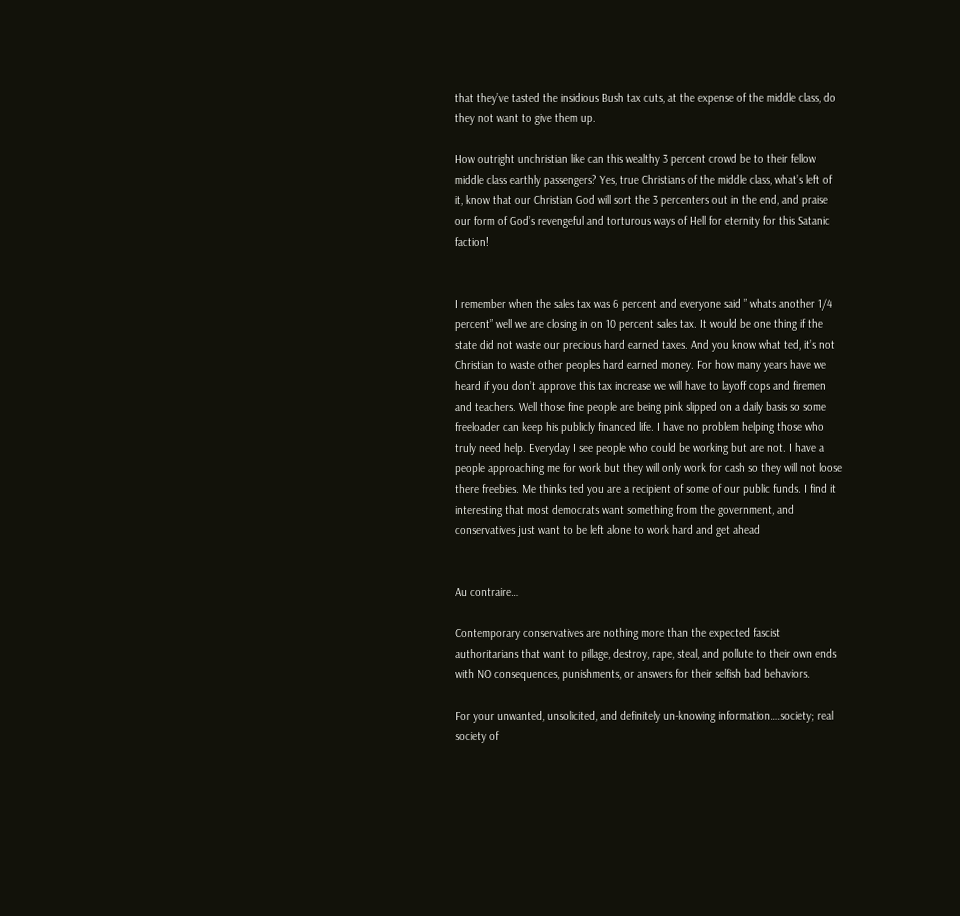that they’ve tasted the insidious Bush tax cuts, at the expense of the middle class, do they not want to give them up.

How outright unchristian like can this wealthy 3 percent crowd be to their fellow middle class earthly passengers? Yes, true Christians of the middle class, what’s left of it, know that our Christian God will sort the 3 percenters out in the end, and praise our form of God’s revengeful and torturous ways of Hell for eternity for this Satanic faction!


I remember when the sales tax was 6 percent and everyone said ” whats another 1/4 percent” well we are closing in on 10 percent sales tax. It would be one thing if the state did not waste our precious hard earned taxes. And you know what ted, it’s not Christian to waste other peoples hard earned money. For how many years have we heard if you don’t approve this tax increase we will have to layoff cops and firemen and teachers. Well those fine people are being pink slipped on a daily basis so some freeloader can keep his publicly financed life. I have no problem helping those who truly need help. Everyday I see people who could be working but are not. I have a people approaching me for work but they will only work for cash so they will not loose there freebies. Me thinks ted you are a recipient of some of our public funds. I find it interesting that most democrats want something from the government, and conservatives just want to be left alone to work hard and get ahead


Au contraire…

Contemporary conservatives are nothing more than the expected fascist authoritarians that want to pillage, destroy, rape, steal, and pollute to their own ends with NO consequences, punishments, or answers for their selfish bad behaviors.

For your unwanted, unsolicited, and definitely un-knowing information….society; real society of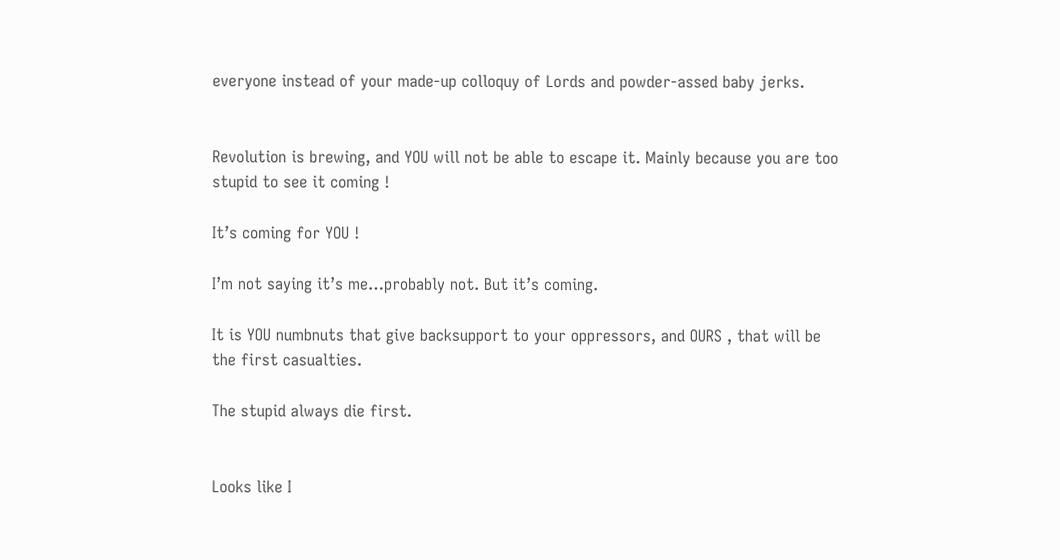everyone instead of your made-up colloquy of Lords and powder-assed baby jerks.


Revolution is brewing, and YOU will not be able to escape it. Mainly because you are too stupid to see it coming !

It’s coming for YOU !

I’m not saying it’s me…probably not. But it’s coming.

It is YOU numbnuts that give backsupport to your oppressors, and OURS , that will be the first casualties.

The stupid always die first.


Looks like I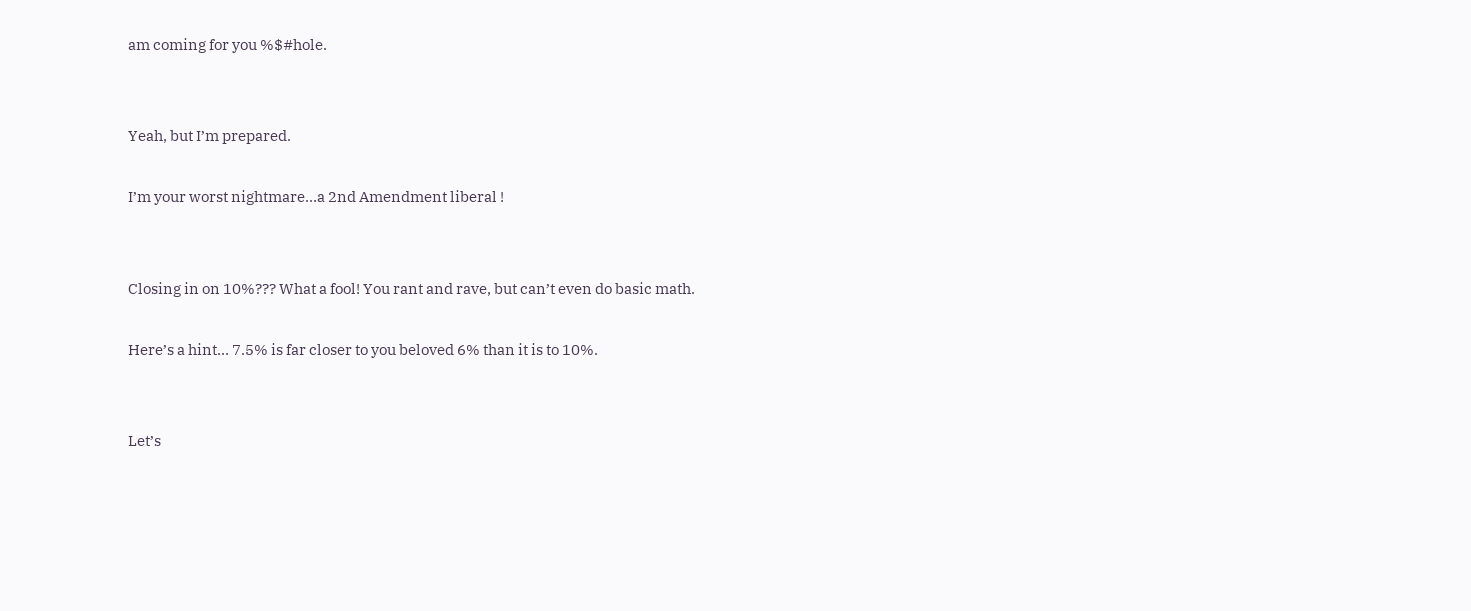am coming for you %$#hole.


Yeah, but I’m prepared.

I’m your worst nightmare…a 2nd Amendment liberal !


Closing in on 10%??? What a fool! You rant and rave, but can’t even do basic math.

Here’s a hint… 7.5% is far closer to you beloved 6% than it is to 10%.


Let’s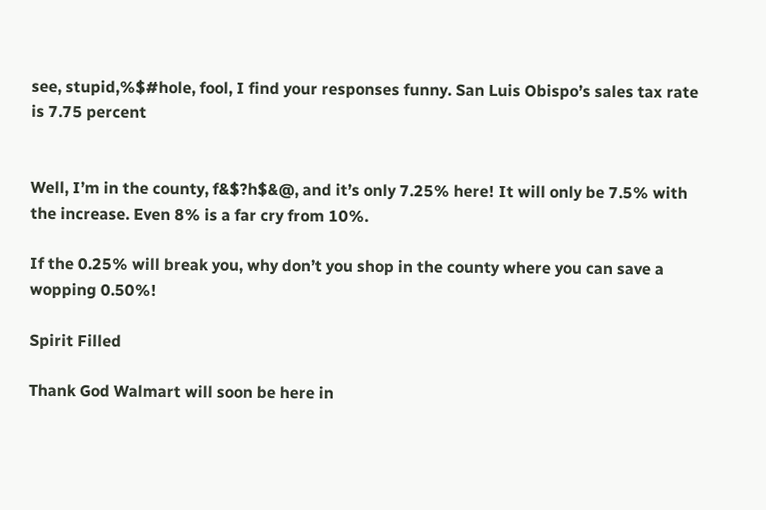see, stupid,%$#hole, fool, I find your responses funny. San Luis Obispo’s sales tax rate is 7.75 percent


Well, I’m in the county, f&$?h$&@, and it’s only 7.25% here! It will only be 7.5% with the increase. Even 8% is a far cry from 10%.

If the 0.25% will break you, why don’t you shop in the county where you can save a wopping 0.50%!

Spirit Filled

Thank God Walmart will soon be here in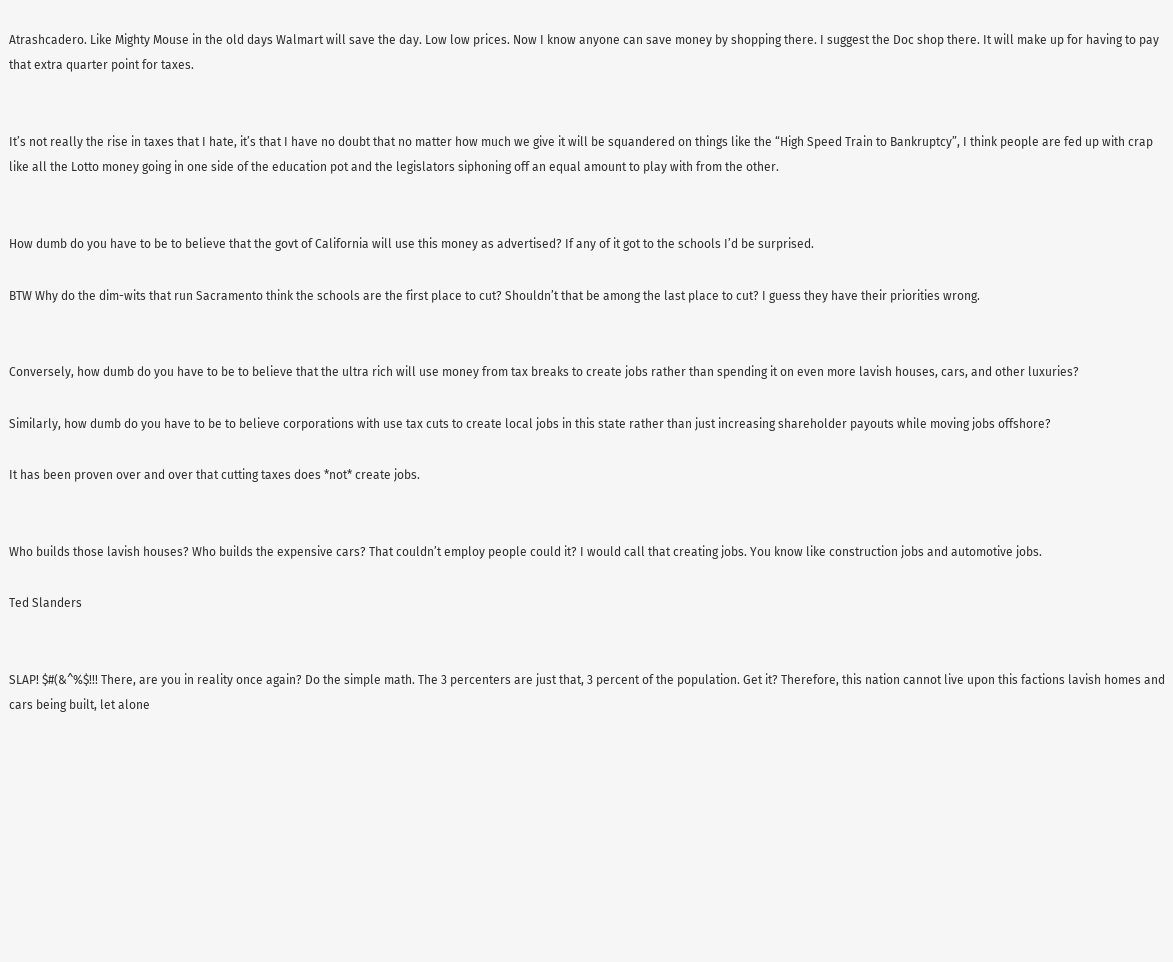Atrashcadero. Like Mighty Mouse in the old days Walmart will save the day. Low low prices. Now I know anyone can save money by shopping there. I suggest the Doc shop there. It will make up for having to pay that extra quarter point for taxes.


It’s not really the rise in taxes that I hate, it’s that I have no doubt that no matter how much we give it will be squandered on things like the “High Speed Train to Bankruptcy”, I think people are fed up with crap like all the Lotto money going in one side of the education pot and the legislators siphoning off an equal amount to play with from the other.


How dumb do you have to be to believe that the govt of California will use this money as advertised? If any of it got to the schools I’d be surprised.

BTW Why do the dim-wits that run Sacramento think the schools are the first place to cut? Shouldn’t that be among the last place to cut? I guess they have their priorities wrong.


Conversely, how dumb do you have to be to believe that the ultra rich will use money from tax breaks to create jobs rather than spending it on even more lavish houses, cars, and other luxuries?

Similarly, how dumb do you have to be to believe corporations with use tax cuts to create local jobs in this state rather than just increasing shareholder payouts while moving jobs offshore?

It has been proven over and over that cutting taxes does *not* create jobs.


Who builds those lavish houses? Who builds the expensive cars? That couldn’t employ people could it? I would call that creating jobs. You know like construction jobs and automotive jobs.

Ted Slanders


SLAP! $#(&^%$!!! There, are you in reality once again? Do the simple math. The 3 percenters are just that, 3 percent of the population. Get it? Therefore, this nation cannot live upon this factions lavish homes and cars being built, let alone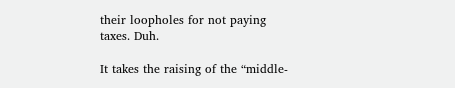their loopholes for not paying taxes. Duh.

It takes the raising of the “middle-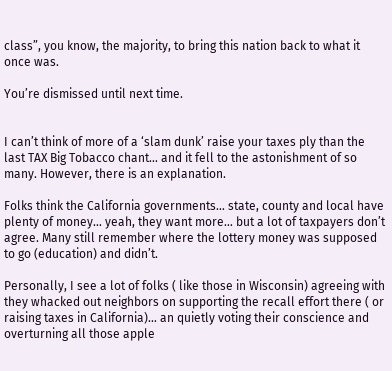class”, you know, the majority, to bring this nation back to what it once was.

You’re dismissed until next time.


I can’t think of more of a ‘slam dunk’ raise your taxes ply than the last TAX Big Tobacco chant… and it fell to the astonishment of so many. However, there is an explanation.

Folks think the California governments… state, county and local have plenty of money… yeah, they want more… but a lot of taxpayers don’t agree. Many still remember where the lottery money was supposed to go (education) and didn’t.

Personally, I see a lot of folks ( like those in Wisconsin) agreeing with they whacked out neighbors on supporting the recall effort there ( or raising taxes in California)… an quietly voting their conscience and overturning all those apple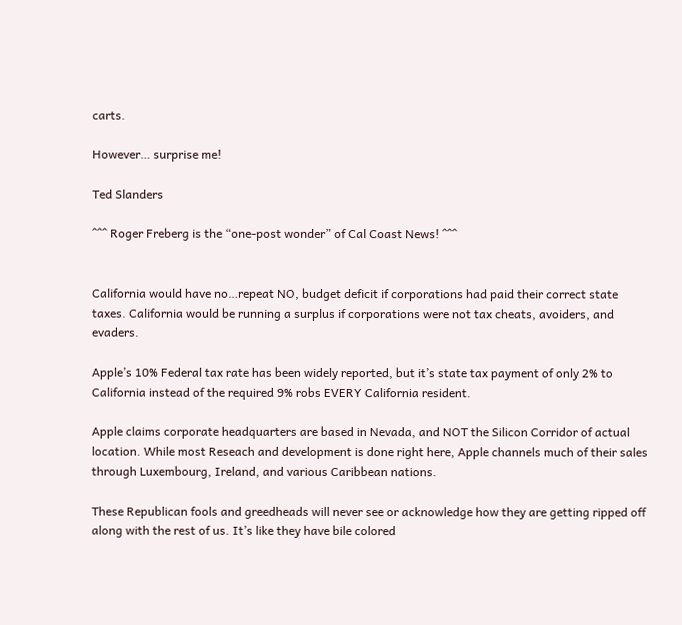carts.

However… surprise me!

Ted Slanders

^^^ Roger Freberg is the “one-post wonder” of Cal Coast News! ^^^


California would have no…repeat NO, budget deficit if corporations had paid their correct state taxes. California would be running a surplus if corporations were not tax cheats, avoiders, and evaders.

Apple’s 10% Federal tax rate has been widely reported, but it’s state tax payment of only 2% to California instead of the required 9% robs EVERY California resident.

Apple claims corporate headquarters are based in Nevada, and NOT the Silicon Corridor of actual location. While most Reseach and development is done right here, Apple channels much of their sales through Luxembourg, Ireland, and various Caribbean nations.

These Republican fools and greedheads will never see or acknowledge how they are getting ripped off along with the rest of us. It’s like they have bile colored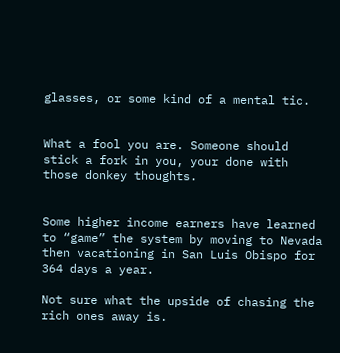glasses, or some kind of a mental tic.


What a fool you are. Someone should stick a fork in you, your done with those donkey thoughts.


Some higher income earners have learned to “game” the system by moving to Nevada then vacationing in San Luis Obispo for 364 days a year.

Not sure what the upside of chasing the rich ones away is.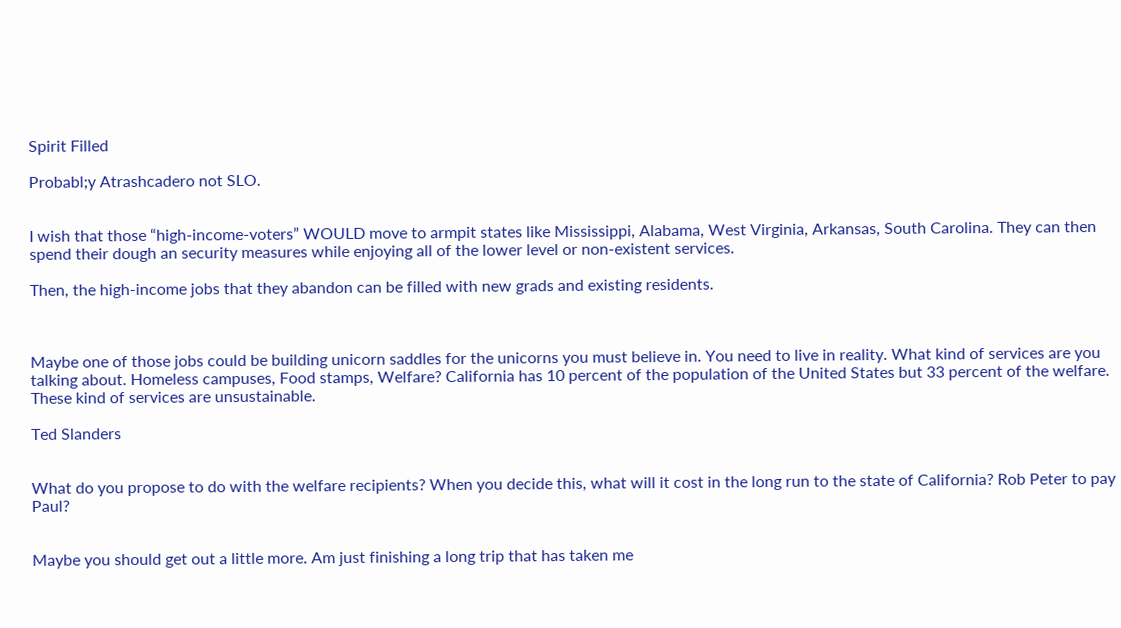Spirit Filled

Probabl;y Atrashcadero not SLO.


I wish that those “high-income-voters” WOULD move to armpit states like Mississippi, Alabama, West Virginia, Arkansas, South Carolina. They can then spend their dough an security measures while enjoying all of the lower level or non-existent services.

Then, the high-income jobs that they abandon can be filled with new grads and existing residents.



Maybe one of those jobs could be building unicorn saddles for the unicorns you must believe in. You need to live in reality. What kind of services are you talking about. Homeless campuses, Food stamps, Welfare? California has 10 percent of the population of the United States but 33 percent of the welfare. These kind of services are unsustainable.

Ted Slanders


What do you propose to do with the welfare recipients? When you decide this, what will it cost in the long run to the state of California? Rob Peter to pay Paul?


Maybe you should get out a little more. Am just finishing a long trip that has taken me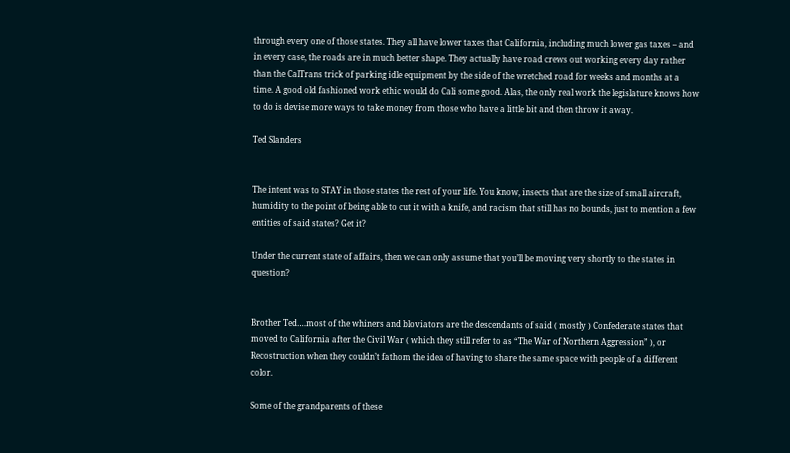through every one of those states. They all have lower taxes that California, including much lower gas taxes – and in every case, the roads are in much better shape. They actually have road crews out working every day rather than the CalTrans trick of parking idle equipment by the side of the wretched road for weeks and months at a time. A good old fashioned work ethic would do Cali some good. Alas, the only real work the legislature knows how to do is devise more ways to take money from those who have a little bit and then throw it away.

Ted Slanders


The intent was to STAY in those states the rest of your life. You know, insects that are the size of small aircraft, humidity to the point of being able to cut it with a knife, and racism that still has no bounds, just to mention a few entities of said states? Get it?

Under the current state of affairs, then we can only assume that you’ll be moving very shortly to the states in question?


Brother Ted….most of the whiners and bloviators are the descendants of said ( mostly ) Confederate states that moved to California after the Civil War ( which they still refer to as “The War of Northern Aggression” ), or Recostruction when they couldn’t fathom the idea of having to share the same space with people of a different color.

Some of the grandparents of these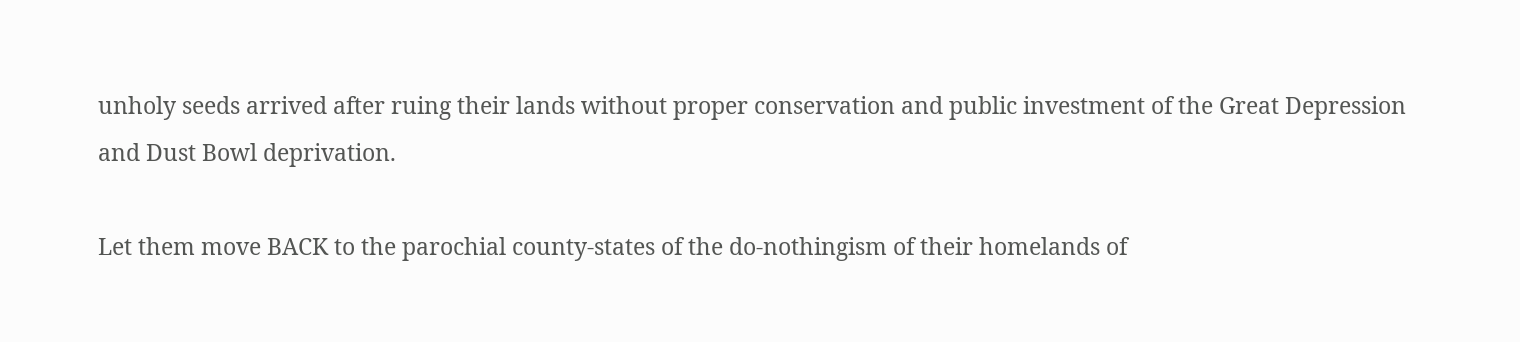unholy seeds arrived after ruing their lands without proper conservation and public investment of the Great Depression and Dust Bowl deprivation.

Let them move BACK to the parochial county-states of the do-nothingism of their homelands of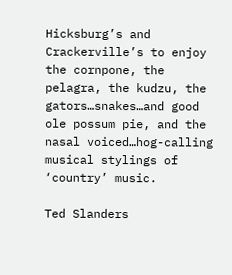Hicksburg’s and Crackerville’s to enjoy the cornpone, the pelagra, the kudzu, the gators…snakes…and good ole possum pie, and the nasal voiced…hog-calling musical stylings of ‘country’ music.

Ted Slanders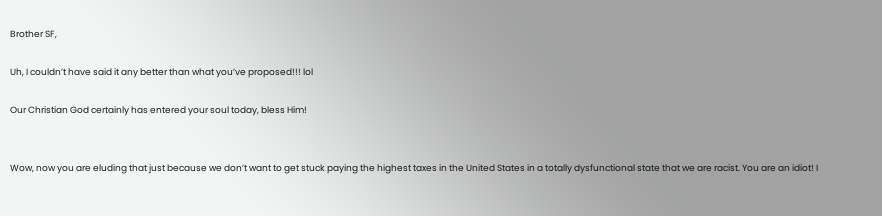Brother SF,

Uh, I couldn’t have said it any better than what you’ve proposed!!! lol

Our Christian God certainly has entered your soul today, bless Him!


Wow, now you are eluding that just because we don’t want to get stuck paying the highest taxes in the United States in a totally dysfunctional state that we are racist. You are an idiot! I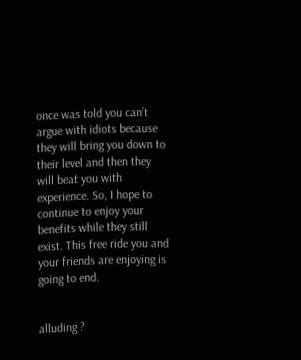once was told you can’t argue with idiots because they will bring you down to their level and then they will beat you with experience. So, I hope to continue to enjoy your benefits while they still exist. This free ride you and your friends are enjoying is going to end.


alluding ?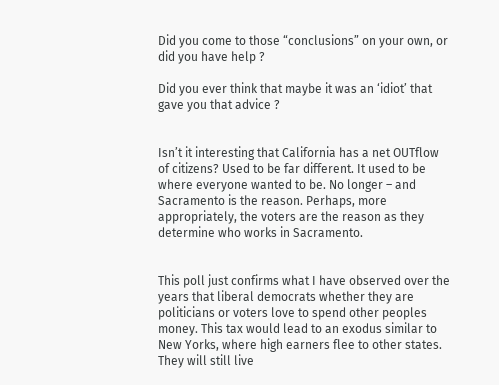Did you come to those “conclusions” on your own, or did you have help ?

Did you ever think that maybe it was an ‘idiot’ that gave you that advice ?


Isn’t it interesting that California has a net OUTflow of citizens? Used to be far different. It used to be where everyone wanted to be. No longer – and Sacramento is the reason. Perhaps, more appropriately, the voters are the reason as they determine who works in Sacramento.


This poll just confirms what I have observed over the years that liberal democrats whether they are politicians or voters love to spend other peoples money. This tax would lead to an exodus similar to New Yorks, where high earners flee to other states. They will still live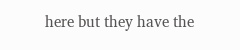here but they have the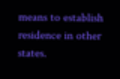means to establish residence in other states.